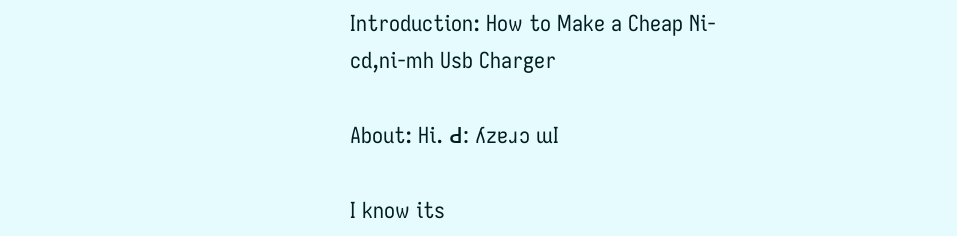Introduction: How to Make a Cheap Ni-cd,ni-mh Usb Charger

About: Hi. Ԁ: ʎzɐɹɔ ɯI

I know its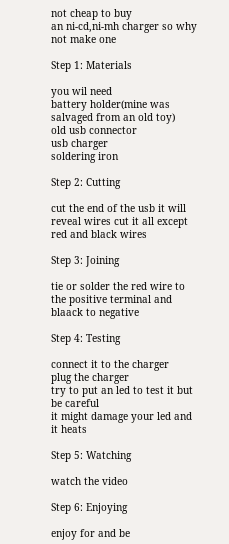not cheap to buy
an ni-cd,ni-mh charger so why not make one

Step 1: Materials

you wil need
battery holder(mine was salvaged from an old toy)
old usb connector
usb charger
soldering iron

Step 2: Cutting

cut the end of the usb it will reveal wires cut it all except red and black wires

Step 3: Joining

tie or solder the red wire to the positive terminal and blaack to negative

Step 4: Testing

connect it to the charger
plug the charger
try to put an led to test it but be careful
it might damage your led and it heats

Step 5: Watching

watch the video

Step 6: Enjoying

enjoy for and be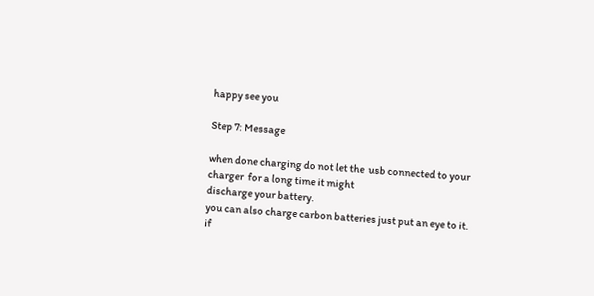happy see you

Step 7: Message

when done charging do not let the  usb connected to your charger  for a long time it might
discharge your battery.
you can also charge carbon batteries just put an eye to it.
if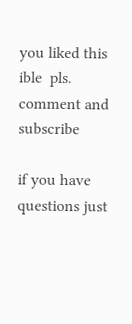you liked this ible  pls. comment and subscribe

if you have questions just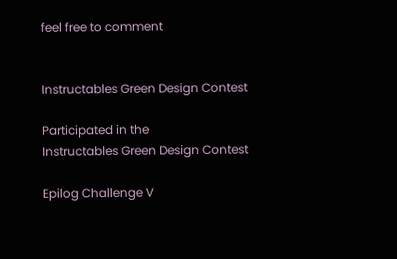feel free to comment


Instructables Green Design Contest

Participated in the
Instructables Green Design Contest

Epilog Challenge V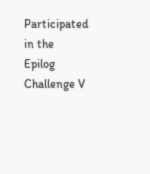Participated in the
Epilog Challenge V